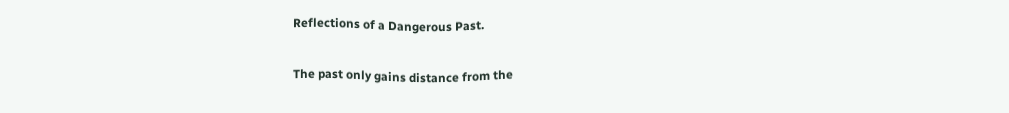Reflections of a Dangerous Past.

The past only gains distance from the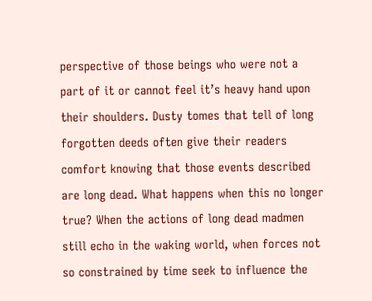perspective of those beings who were not a part of it or cannot feel it’s heavy hand upon their shoulders. Dusty tomes that tell of long forgotten deeds often give their readers comfort knowing that those events described are long dead. What happens when this no longer true? When the actions of long dead madmen still echo in the waking world, when forces not so constrained by time seek to influence the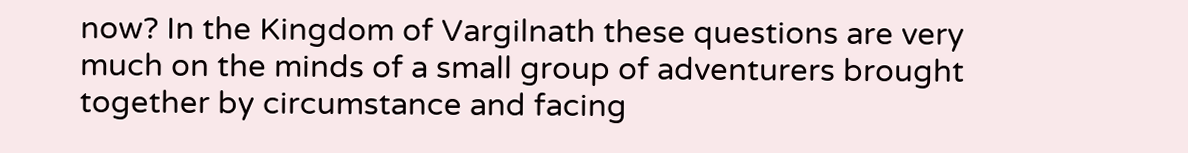now? In the Kingdom of Vargilnath these questions are very much on the minds of a small group of adventurers brought together by circumstance and facing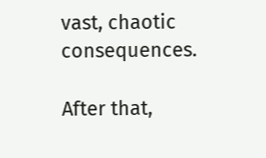vast, chaotic consequences.

After that,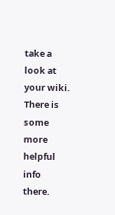take a look at your wiki. There is some more helpful info there.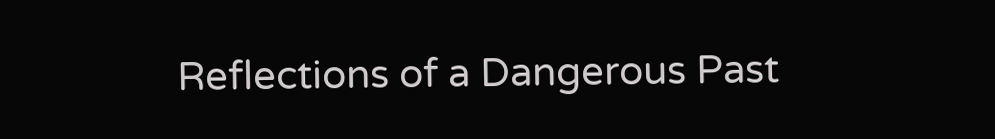Reflections of a Dangerous Past